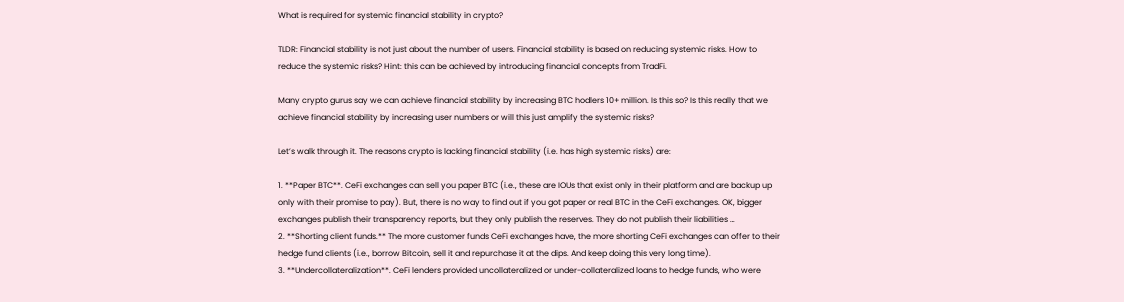What is required for systemic financial stability in crypto?

TLDR: Financial stability is not just about the number of users. Financial stability is based on reducing systemic risks. How to reduce the systemic risks? Hint: this can be achieved by introducing financial concepts from TradFi.

Many crypto gurus say we can achieve financial stability by increasing BTC hodlers 10+ million. Is this so? Is this really that we achieve financial stability by increasing user numbers or will this just amplify the systemic risks?

Let’s walk through it. The reasons crypto is lacking financial stability (i.e. has high systemic risks) are:

1. **Paper BTC**. CeFi exchanges can sell you paper BTC (i.e., these are IOUs that exist only in their platform and are backup up only with their promise to pay). But, there is no way to find out if you got paper or real BTC in the CeFi exchanges. OK, bigger exchanges publish their transparency reports, but they only publish the reserves. They do not publish their liabilities …
2. **Shorting client funds.** The more customer funds CeFi exchanges have, the more shorting CeFi exchanges can offer to their hedge fund clients (i.e., borrow Bitcoin, sell it and repurchase it at the dips. And keep doing this very long time).
3. **Undercollateralization**. CeFi lenders provided uncollateralized or under-collateralized loans to hedge funds, who were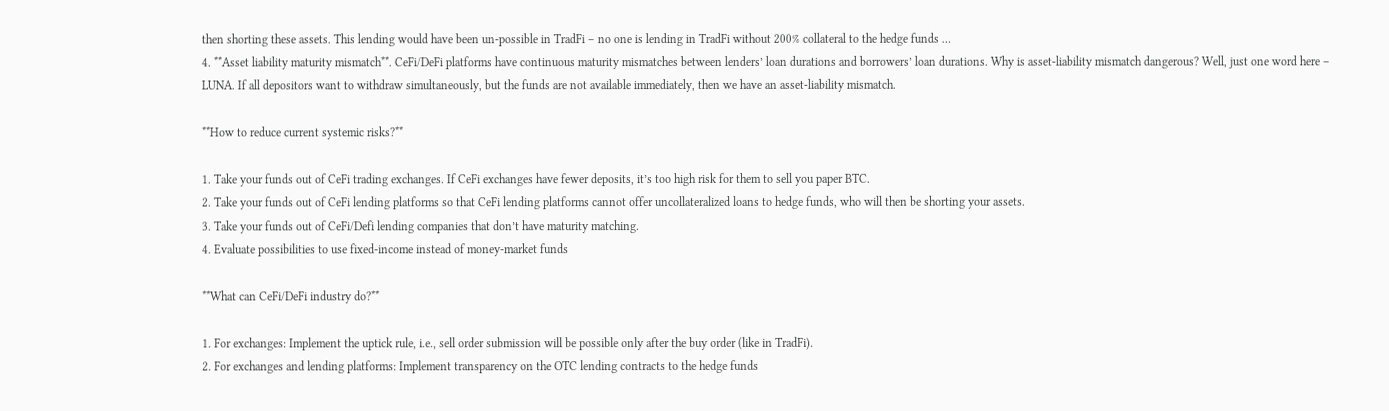then shorting these assets. This lending would have been un-possible in TradFi – no one is lending in TradFi without 200% collateral to the hedge funds …
4. **Asset liability maturity mismatch**. CeFi/DeFi platforms have continuous maturity mismatches between lenders’ loan durations and borrowers’ loan durations. Why is asset-liability mismatch dangerous? Well, just one word here – LUNA. If all depositors want to withdraw simultaneously, but the funds are not available immediately, then we have an asset-liability mismatch.

**How to reduce current systemic risks?**

1. Take your funds out of CeFi trading exchanges. If CeFi exchanges have fewer deposits, it’s too high risk for them to sell you paper BTC.
2. Take your funds out of CeFi lending platforms so that CeFi lending platforms cannot offer uncollateralized loans to hedge funds, who will then be shorting your assets.
3. Take your funds out of CeFi/Defi lending companies that don’t have maturity matching.
4. Evaluate possibilities to use fixed-income instead of money-market funds

**What can CeFi/DeFi industry do?**

1. For exchanges: Implement the uptick rule, i.e., sell order submission will be possible only after the buy order (like in TradFi).
2. For exchanges and lending platforms: Implement transparency on the OTC lending contracts to the hedge funds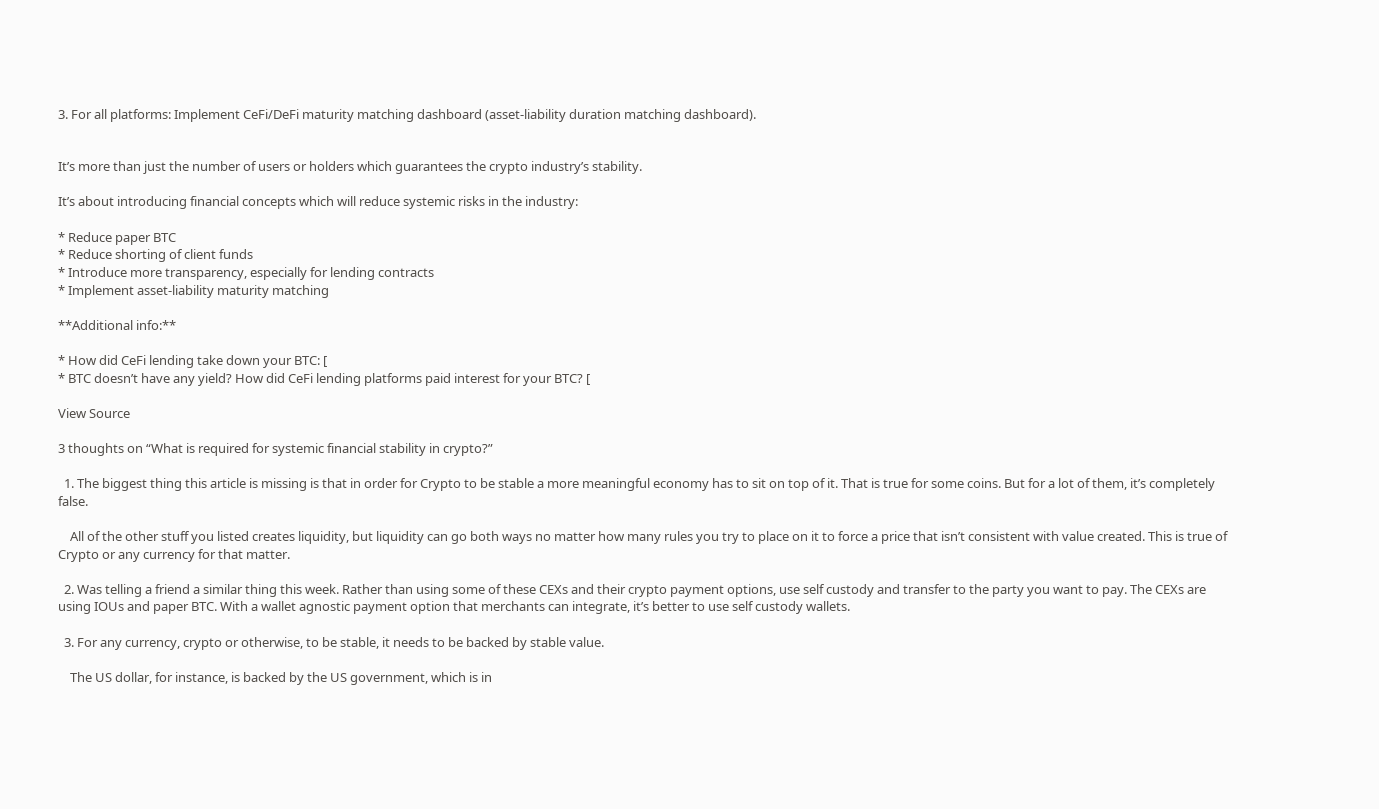3. For all platforms: Implement CeFi/DeFi maturity matching dashboard (asset-liability duration matching dashboard).


It’s more than just the number of users or holders which guarantees the crypto industry’s stability.

It’s about introducing financial concepts which will reduce systemic risks in the industry:

* Reduce paper BTC
* Reduce shorting of client funds
* Introduce more transparency, especially for lending contracts
* Implement asset-liability maturity matching

**Additional info:**

* How did CeFi lending take down your BTC: [
* BTC doesn’t have any yield? How did CeFi lending platforms paid interest for your BTC? [

View Source

3 thoughts on “What is required for systemic financial stability in crypto?”

  1. The biggest thing this article is missing is that in order for Crypto to be stable a more meaningful economy has to sit on top of it. That is true for some coins. But for a lot of them, it’s completely false.

    All of the other stuff you listed creates liquidity, but liquidity can go both ways no matter how many rules you try to place on it to force a price that isn’t consistent with value created. This is true of Crypto or any currency for that matter.

  2. Was telling a friend a similar thing this week. Rather than using some of these CEXs and their crypto payment options, use self custody and transfer to the party you want to pay. The CEXs are using IOUs and paper BTC. With a wallet agnostic payment option that merchants can integrate, it’s better to use self custody wallets.

  3. For any currency, crypto or otherwise, to be stable, it needs to be backed by stable value.

    The US dollar, for instance, is backed by the US government, which is in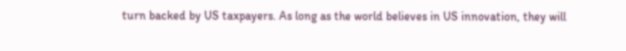turn backed by US taxpayers. As long as the world believes in US innovation, they will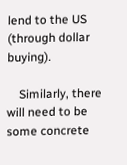lend to the US (through dollar buying).

    Similarly, there will need to be some concrete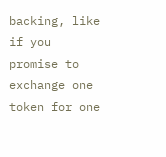backing, like if you promise to exchange one token for one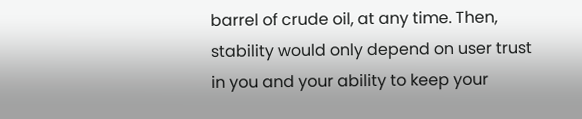barrel of crude oil, at any time. Then, stability would only depend on user trust in you and your ability to keep your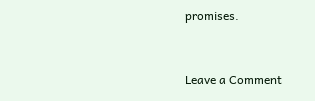promises.


Leave a Comment